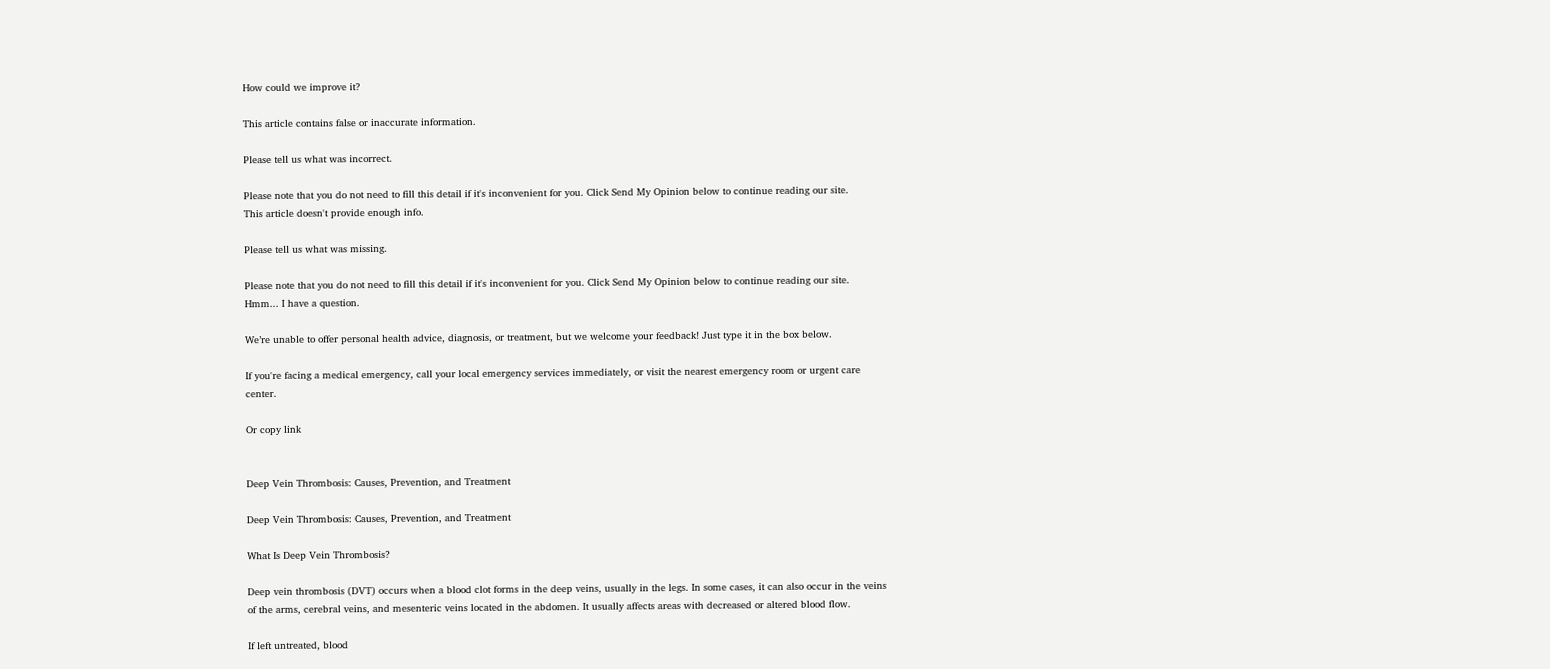How could we improve it?

This article contains false or inaccurate information.

Please tell us what was incorrect.

Please note that you do not need to fill this detail if it's inconvenient for you. Click Send My Opinion below to continue reading our site.
This article doesn't provide enough info.

Please tell us what was missing.

Please note that you do not need to fill this detail if it's inconvenient for you. Click Send My Opinion below to continue reading our site.
Hmm... I have a question.

We’re unable to offer personal health advice, diagnosis, or treatment, but we welcome your feedback! Just type it in the box below.

If you're facing a medical emergency, call your local emergency services immediately, or visit the nearest emergency room or urgent care center.

Or copy link


Deep Vein Thrombosis: Causes, Prevention, and Treatment

Deep Vein Thrombosis: Causes, Prevention, and Treatment

What Is Deep Vein Thrombosis?

Deep vein thrombosis (DVT) occurs when a blood clot forms in the deep veins, usually in the legs. In some cases, it can also occur in the veins of the arms, cerebral veins, and mesenteric veins located in the abdomen. It usually affects areas with decreased or altered blood flow.

If left untreated, blood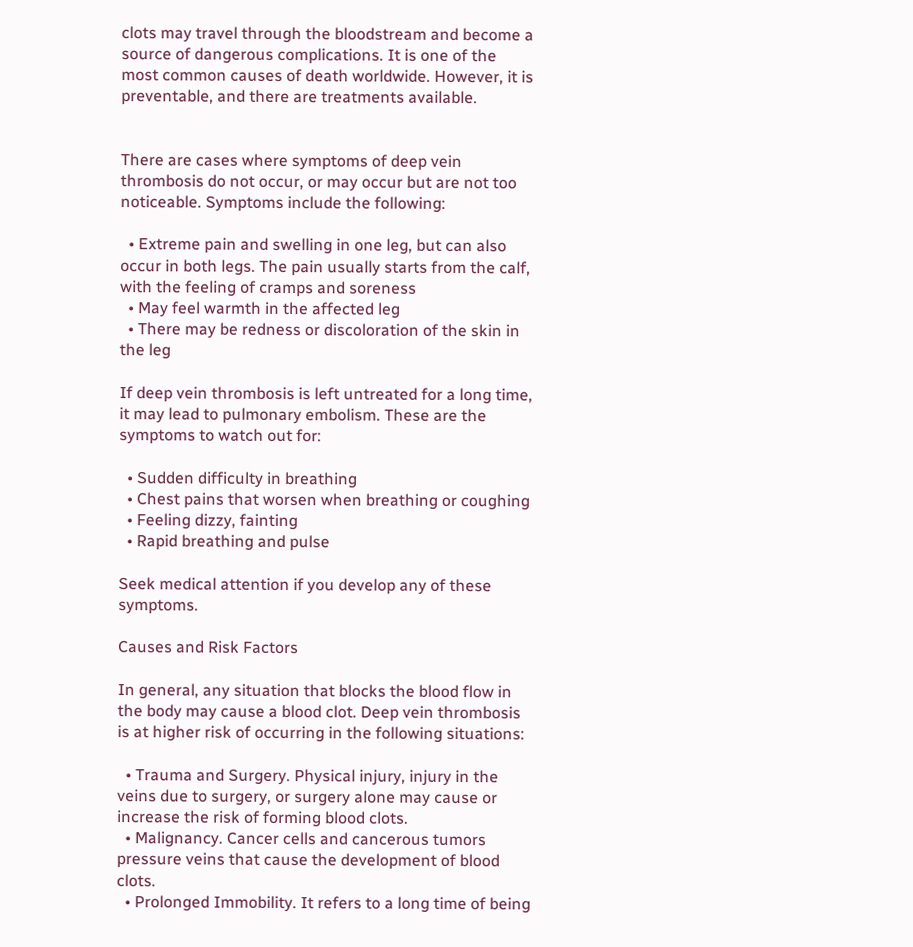clots may travel through the bloodstream and become a source of dangerous complications. It is one of the most common causes of death worldwide. However, it is preventable, and there are treatments available.


There are cases where symptoms of deep vein thrombosis do not occur, or may occur but are not too noticeable. Symptoms include the following:

  • Extreme pain and swelling in one leg, but can also occur in both legs. The pain usually starts from the calf, with the feeling of cramps and soreness
  • May feel warmth in the affected leg
  • There may be redness or discoloration of the skin in the leg

If deep vein thrombosis is left untreated for a long time, it may lead to pulmonary embolism. These are the symptoms to watch out for:

  • Sudden difficulty in breathing
  • Chest pains that worsen when breathing or coughing
  • Feeling dizzy, fainting
  • Rapid breathing and pulse

Seek medical attention if you develop any of these symptoms.

Causes and Risk Factors

In general, any situation that blocks the blood flow in the body may cause a blood clot. Deep vein thrombosis is at higher risk of occurring in the following situations:

  • Trauma and Surgery. Physical injury, injury in the veins due to surgery, or surgery alone may cause or increase the risk of forming blood clots.
  • Malignancy. Cancer cells and cancerous tumors pressure veins that cause the development of blood clots.
  • Prolonged Immobility. It refers to a long time of being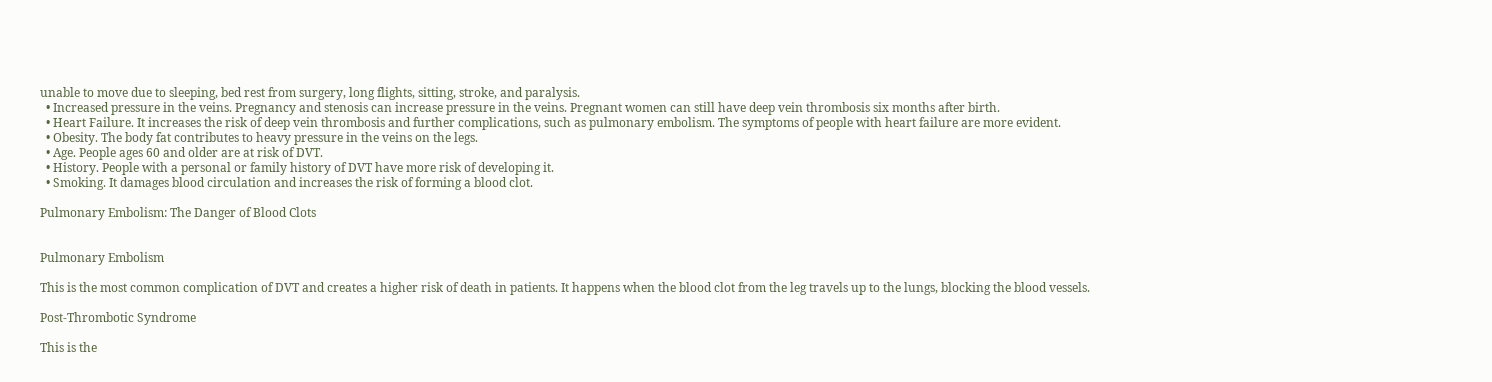unable to move due to sleeping, bed rest from surgery, long flights, sitting, stroke, and paralysis.
  • Increased pressure in the veins. Pregnancy and stenosis can increase pressure in the veins. Pregnant women can still have deep vein thrombosis six months after birth.
  • Heart Failure. It increases the risk of deep vein thrombosis and further complications, such as pulmonary embolism. The symptoms of people with heart failure are more evident.
  • Obesity. The body fat contributes to heavy pressure in the veins on the legs.
  • Age. People ages 60 and older are at risk of DVT.
  • History. People with a personal or family history of DVT have more risk of developing it.
  • Smoking. It damages blood circulation and increases the risk of forming a blood clot.

Pulmonary Embolism: The Danger of Blood Clots


Pulmonary Embolism

This is the most common complication of DVT and creates a higher risk of death in patients. It happens when the blood clot from the leg travels up to the lungs, blocking the blood vessels.

Post-Thrombotic Syndrome

This is the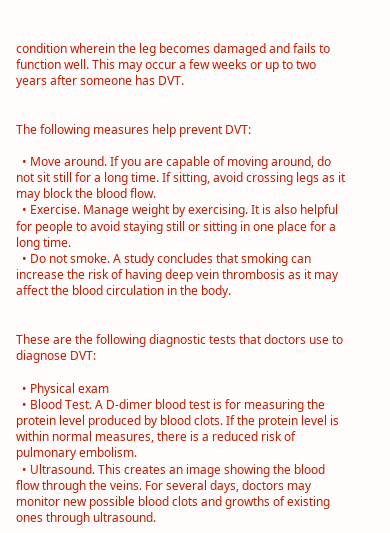condition wherein the leg becomes damaged and fails to function well. This may occur a few weeks or up to two years after someone has DVT.


The following measures help prevent DVT:

  • Move around. If you are capable of moving around, do not sit still for a long time. If sitting, avoid crossing legs as it may block the blood flow.
  • Exercise. Manage weight by exercising. It is also helpful for people to avoid staying still or sitting in one place for a long time.
  • Do not smoke. A study concludes that smoking can increase the risk of having deep vein thrombosis as it may affect the blood circulation in the body.


These are the following diagnostic tests that doctors use to diagnose DVT:

  • Physical exam
  • Blood Test. A D-dimer blood test is for measuring the protein level produced by blood clots. If the protein level is within normal measures, there is a reduced risk of pulmonary embolism.
  • Ultrasound. This creates an image showing the blood flow through the veins. For several days, doctors may monitor new possible blood clots and growths of existing ones through ultrasound.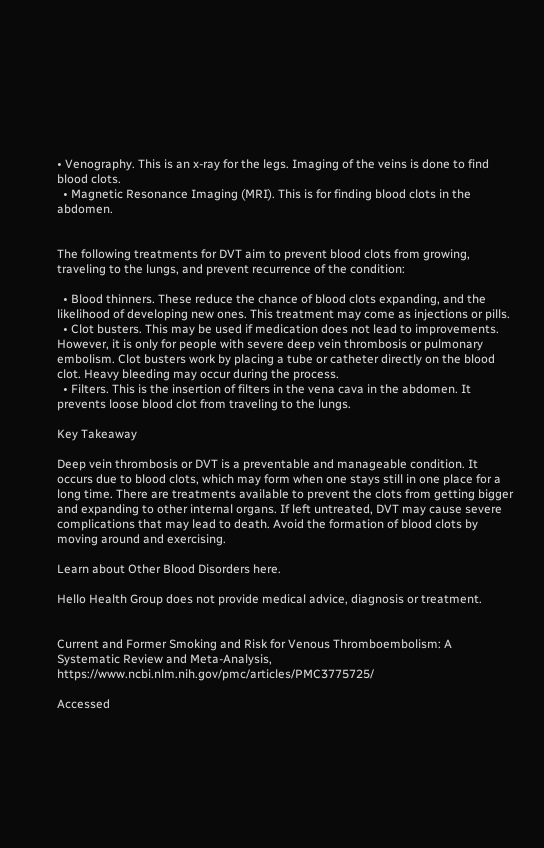• Venography. This is an x-ray for the legs. Imaging of the veins is done to find blood clots.
  • Magnetic Resonance Imaging (MRI). This is for finding blood clots in the abdomen.


The following treatments for DVT aim to prevent blood clots from growing, traveling to the lungs, and prevent recurrence of the condition:

  • Blood thinners. These reduce the chance of blood clots expanding, and the likelihood of developing new ones. This treatment may come as injections or pills.
  • Clot busters. This may be used if medication does not lead to improvements. However, it is only for people with severe deep vein thrombosis or pulmonary embolism. Clot busters work by placing a tube or catheter directly on the blood clot. Heavy bleeding may occur during the process.
  • Filters. This is the insertion of filters in the vena cava in the abdomen. It prevents loose blood clot from traveling to the lungs.

Key Takeaway

Deep vein thrombosis or DVT is a preventable and manageable condition. It occurs due to blood clots, which may form when one stays still in one place for a long time. There are treatments available to prevent the clots from getting bigger and expanding to other internal organs. If left untreated, DVT may cause severe complications that may lead to death. Avoid the formation of blood clots by moving around and exercising.

Learn about Other Blood Disorders here.

Hello Health Group does not provide medical advice, diagnosis or treatment.


Current and Former Smoking and Risk for Venous Thromboembolism: A Systematic Review and Meta-Analysis, https://www.ncbi.nlm.nih.gov/pmc/articles/PMC3775725/

Accessed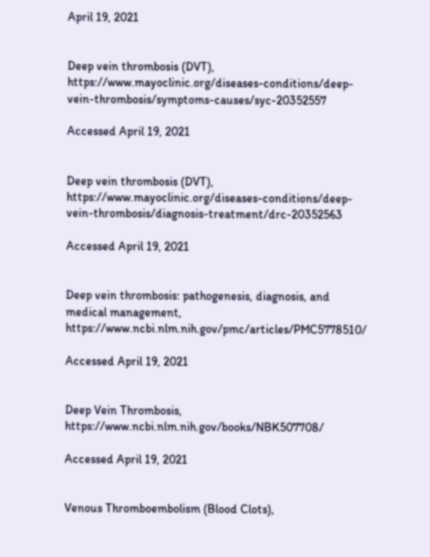April 19, 2021


Deep vein thrombosis (DVT), https://www.mayoclinic.org/diseases-conditions/deep-vein-thrombosis/symptoms-causes/syc-20352557

Accessed April 19, 2021


Deep vein thrombosis (DVT), https://www.mayoclinic.org/diseases-conditions/deep-vein-thrombosis/diagnosis-treatment/drc-20352563

Accessed April 19, 2021


Deep vein thrombosis: pathogenesis, diagnosis, and medical management, https://www.ncbi.nlm.nih.gov/pmc/articles/PMC5778510/

Accessed April 19, 2021


Deep Vein Thrombosis, https://www.ncbi.nlm.nih.gov/books/NBK507708/

Accessed April 19, 2021


Venous Thromboembolism (Blood Clots),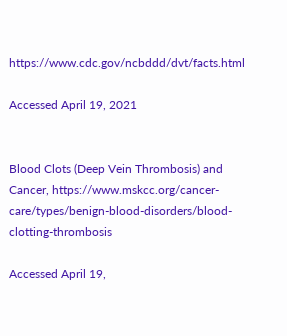https://www.cdc.gov/ncbddd/dvt/facts.html

Accessed April 19, 2021


Blood Clots (Deep Vein Thrombosis) and Cancer, https://www.mskcc.org/cancer-care/types/benign-blood-disorders/blood-clotting-thrombosis

Accessed April 19,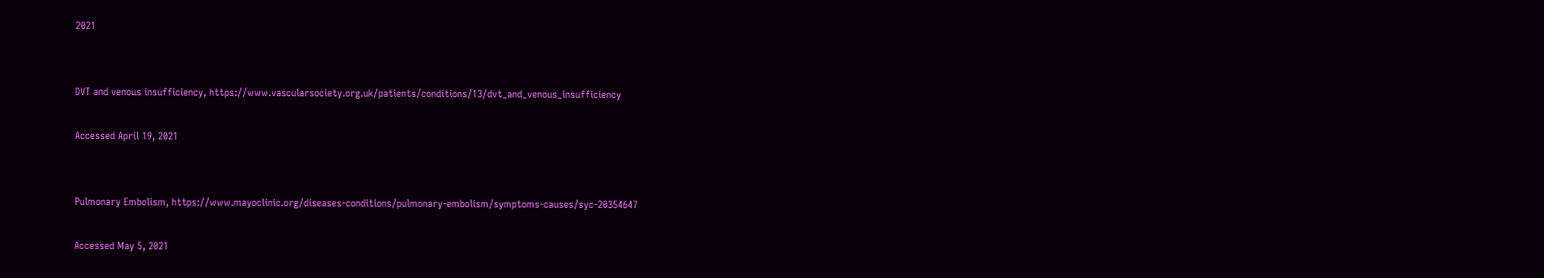2021


DVT and venous insufficiency, https://www.vascularsociety.org.uk/patients/conditions/13/dvt_and_venous_insufficiency

Accessed April 19, 2021


Pulmonary Embolism, https://www.mayoclinic.org/diseases-conditions/pulmonary-embolism/symptoms-causes/syc-20354647

Accessed May 5, 2021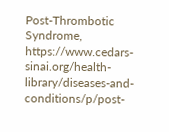Post-Thrombotic Syndrome, https://www.cedars-sinai.org/health-library/diseases-and-conditions/p/post-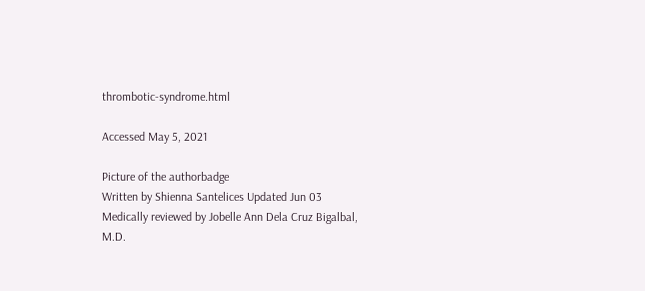thrombotic-syndrome.html

Accessed May 5, 2021

Picture of the authorbadge
Written by Shienna Santelices Updated Jun 03
Medically reviewed by Jobelle Ann Dela Cruz Bigalbal, M.D.